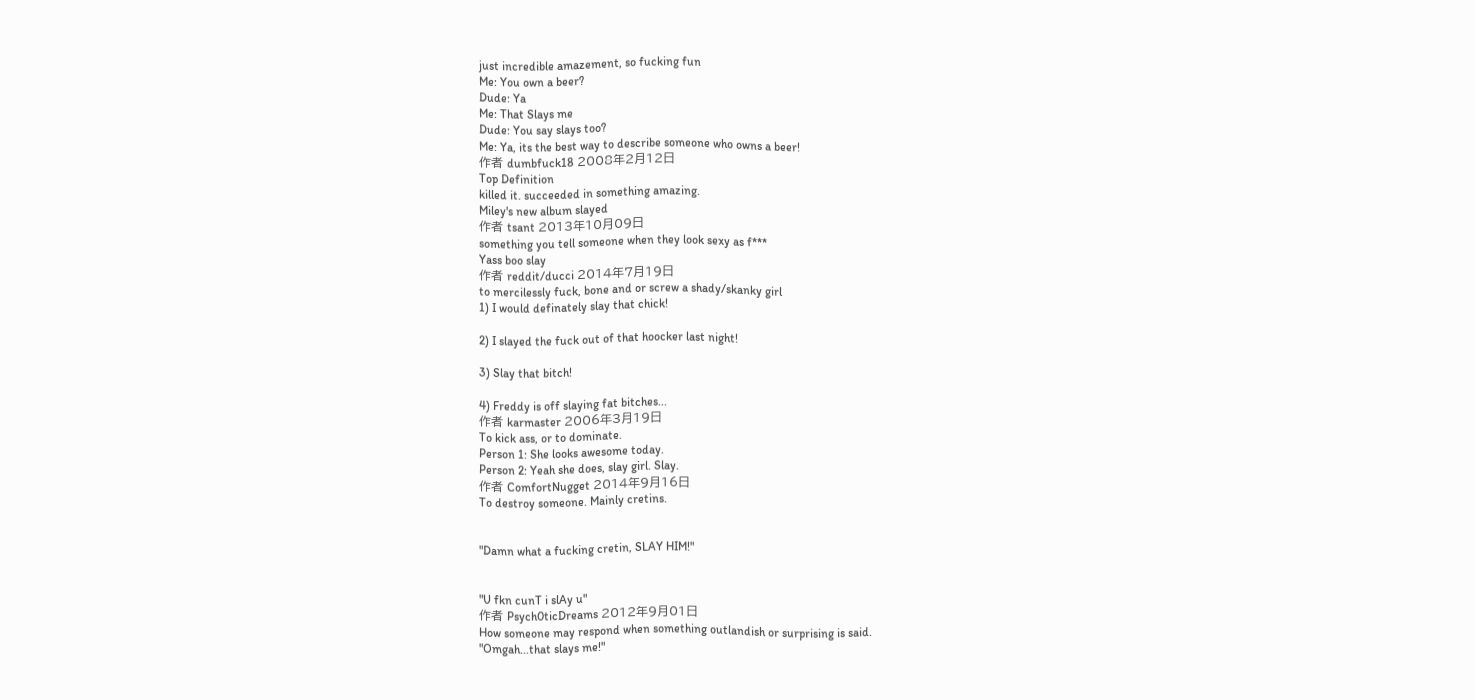just incredible amazement, so fucking fun
Me: You own a beer?
Dude: Ya
Me: That Slays me
Dude: You say slays too?
Me: Ya, its the best way to describe someone who owns a beer!
作者 dumbfuck18 2008年2月12日
Top Definition
killed it. succeeded in something amazing.
Miley's new album slayed
作者 tsant 2013年10月09日
something you tell someone when they look sexy as f***
Yass boo slay
作者 reddit/ducci 2014年7月19日
to mercilessly fuck, bone and or screw a shady/skanky girl
1) I would definately slay that chick!

2) I slayed the fuck out of that hoocker last night!

3) Slay that bitch!

4) Freddy is off slaying fat bitches...
作者 karmaster 2006年3月19日
To kick ass, or to dominate.
Person 1: She looks awesome today.
Person 2: Yeah she does, slay girl. Slay.
作者 ComfortNugget 2014年9月16日
To destroy someone. Mainly cretins.


"Damn what a fucking cretin, SLAY HIM!"


"U fkn cunT i slAy u"
作者 Psych0ticDreams 2012年9月01日
How someone may respond when something outlandish or surprising is said.
"Omgah...that slays me!"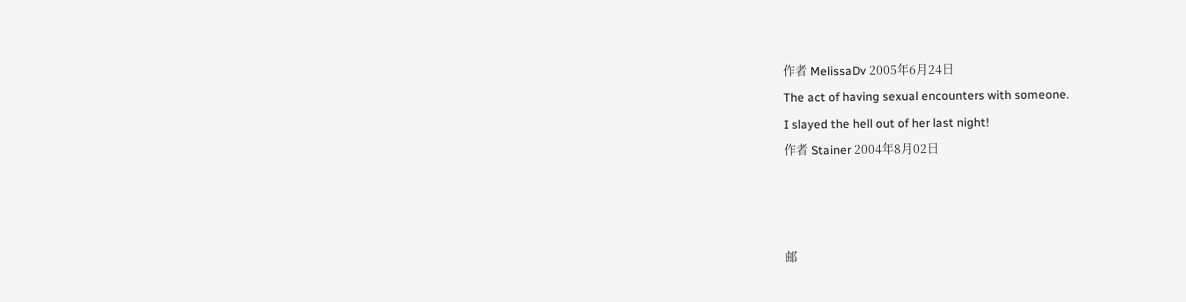作者 MelissaDv 2005年6月24日
The act of having sexual encounters with someone.
I slayed the hell out of her last night!
作者 Stainer 2004年8月02日



邮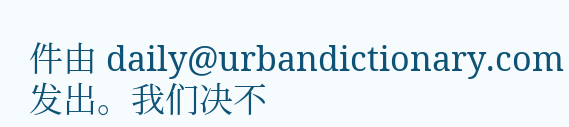件由 daily@urbandictionary.com 发出。我们决不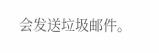会发送垃圾邮件。